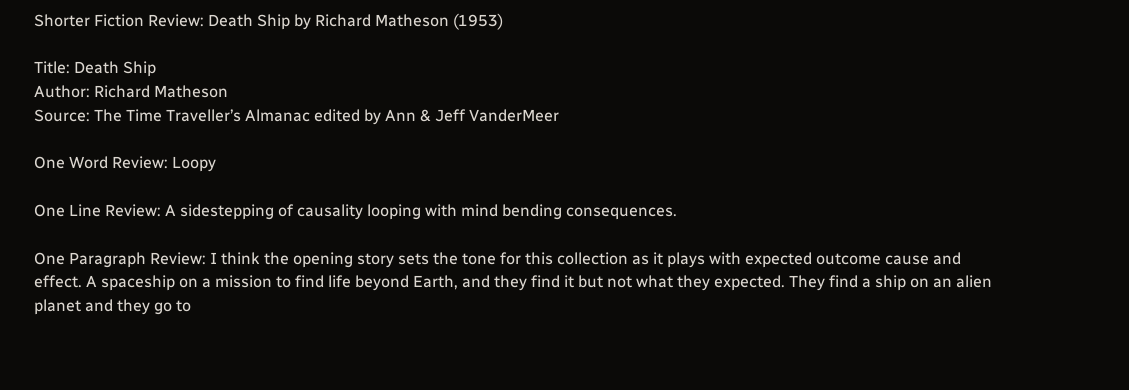Shorter Fiction Review: Death Ship by Richard Matheson (1953)

Title: Death Ship
Author: Richard Matheson
Source: The Time Traveller’s Almanac edited by Ann & Jeff VanderMeer

One Word Review: Loopy

One Line Review: A sidestepping of causality looping with mind bending consequences.

One Paragraph Review: I think the opening story sets the tone for this collection as it plays with expected outcome cause and effect. A spaceship on a mission to find life beyond Earth, and they find it but not what they expected. They find a ship on an alien planet and they go to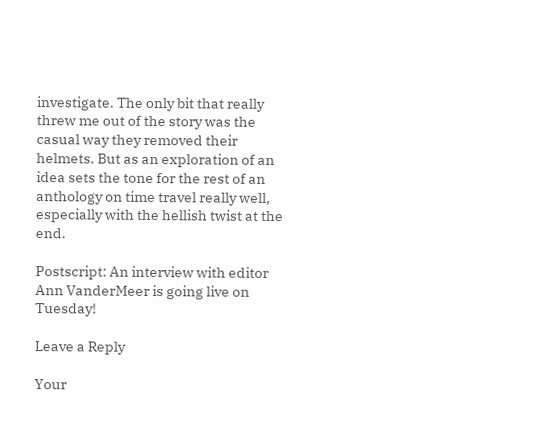investigate. The only bit that really threw me out of the story was the casual way they removed their helmets. But as an exploration of an idea sets the tone for the rest of an anthology on time travel really well, especially with the hellish twist at the end.

Postscript: An interview with editor Ann VanderMeer is going live on Tuesday!

Leave a Reply

Your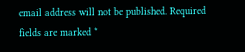email address will not be published. Required fields are marked *